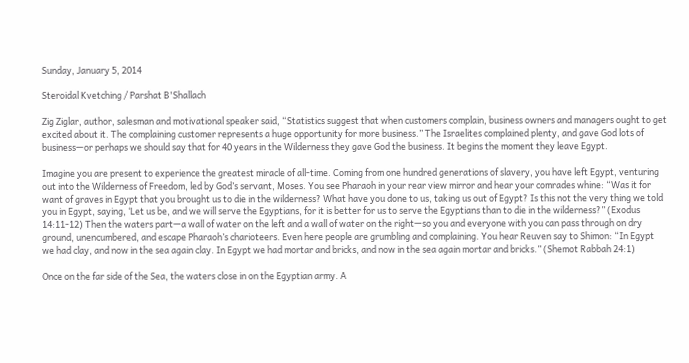Sunday, January 5, 2014

Steroidal Kvetching / Parshat B'Shallach

Zig Ziglar, author, salesman and motivational speaker said, “Statistics suggest that when customers complain, business owners and managers ought to get excited about it. The complaining customer represents a huge opportunity for more business.” The Israelites complained plenty, and gave God lots of business—or perhaps we should say that for 40 years in the Wilderness they gave God the business. It begins the moment they leave Egypt.

Imagine you are present to experience the greatest miracle of all-time. Coming from one hundred generations of slavery, you have left Egypt, venturing out into the Wilderness of Freedom, led by God’s servant, Moses. You see Pharaoh in your rear view mirror and hear your comrades whine: “Was it for want of graves in Egypt that you brought us to die in the wilderness? What have you done to us, taking us out of Egypt? Is this not the very thing we told you in Egypt, saying, ‘Let us be, and we will serve the Egyptians, for it is better for us to serve the Egyptians than to die in the wilderness?” (Exodus 14:11-12) Then the waters part—a wall of water on the left and a wall of water on the right—so you and everyone with you can pass through on dry ground, unencumbered, and escape Pharaoh’s charioteers. Even here people are grumbling and complaining. You hear Reuven say to Shimon: “In Egypt we had clay, and now in the sea again clay. In Egypt we had mortar and bricks, and now in the sea again mortar and bricks.” (Shemot Rabbah 24:1)

Once on the far side of the Sea, the waters close in on the Egyptian army. A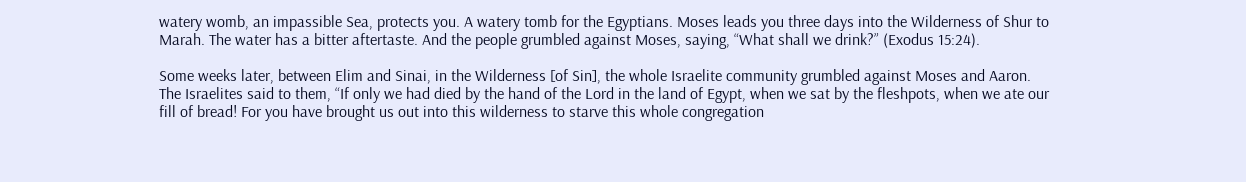watery womb, an impassible Sea, protects you. A watery tomb for the Egyptians. Moses leads you three days into the Wilderness of Shur to Marah. The water has a bitter aftertaste. And the people grumbled against Moses, saying, “What shall we drink?” (Exodus 15:24).

Some weeks later, between Elim and Sinai, in the Wilderness [of Sin], the whole Israelite community grumbled against Moses and Aaron. The Israelites said to them, “If only we had died by the hand of the Lord in the land of Egypt, when we sat by the fleshpots, when we ate our fill of bread! For you have brought us out into this wilderness to starve this whole congregation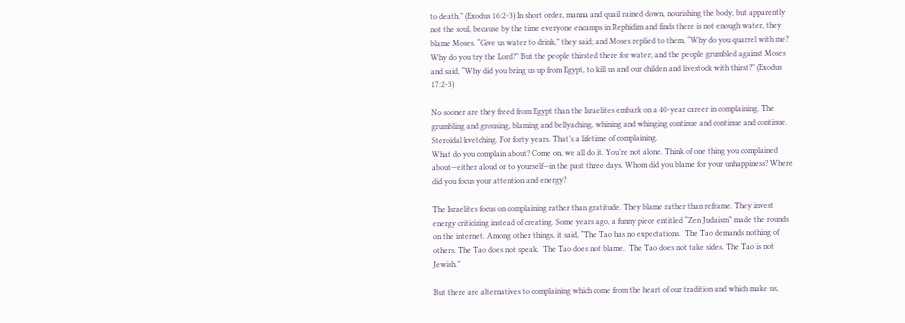to death.” (Exodus 16:2-3) In short order, manna and quail rained down, nourishing the body, but apparently not the soul, because by the time everyone encamps in Rephidim and finds there is not enough water, they blame Moses. “Give us water to drink,” they said; and Moses replied to them, “Why do you quarrel with me? Why do you try the Lord?” But the people thirsted there for water; and the people grumbled against Moses and said, “Why did you bring us up from Egypt, to kill us and our childen and livestock with thirst?” (Exodus 17:2-3)

No sooner are they freed from Egypt than the Israelites embark on a 40-year career in complaining. The grumbling and grousing, blaming and bellyaching, whining and whinging continue and continue and continue. Steroidal kvetching. For forty years. That’s a lifetime of complaining.
What do you complain about? Come on, we all do it. You’re not alone. Think of one thing you complained about—either aloud or to yourself—in the past three days. Whom did you blame for your unhappiness? Where did you focus your attention and energy?

The Israelites focus on complaining rather than gratitude. They blame rather than reframe. They invest energy criticizing instead of creating. Some years ago, a funny piece entitled “Zen Judaism” made the rounds on the internet. Among other things, it said, “The Tao has no expectations.  The Tao demands nothing of others. The Tao does not speak.  The Tao does not blame.  The Tao does not take sides. The Tao is not Jewish.”

But there are alternatives to complaining which come from the heart of our tradition and which make us,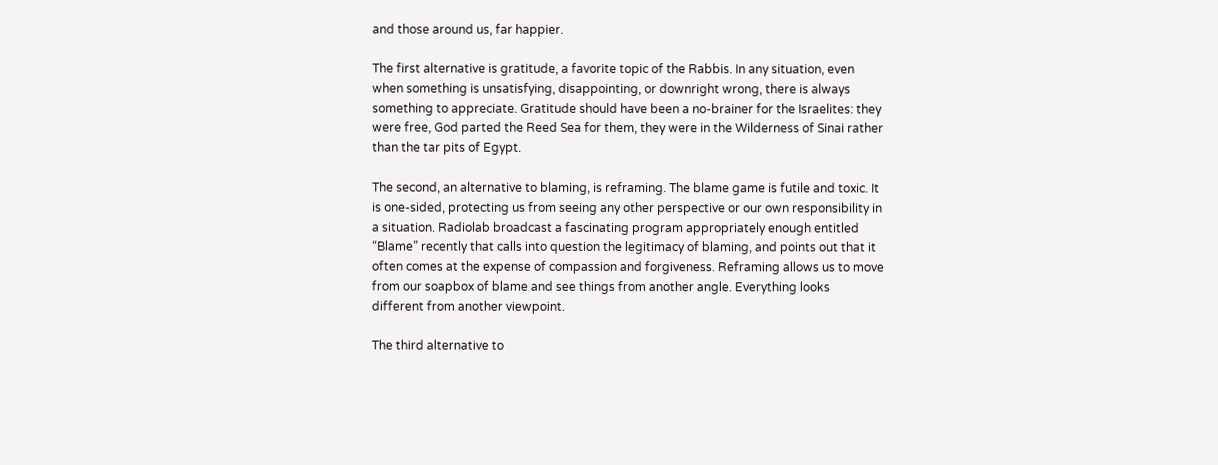and those around us, far happier.

The first alternative is gratitude, a favorite topic of the Rabbis. In any situation, even when something is unsatisfying, disappointing, or downright wrong, there is always something to appreciate. Gratitude should have been a no-brainer for the Israelites: they were free, God parted the Reed Sea for them, they were in the Wilderness of Sinai rather than the tar pits of Egypt.

The second, an alternative to blaming, is reframing. The blame game is futile and toxic. It is one-sided, protecting us from seeing any other perspective or our own responsibility in a situation. Radiolab broadcast a fascinating program appropriately enough entitled “Blame” recently that calls into question the legitimacy of blaming, and points out that it often comes at the expense of compassion and forgiveness. Reframing allows us to move from our soapbox of blame and see things from another angle. Everything looks different from another viewpoint.

The third alternative to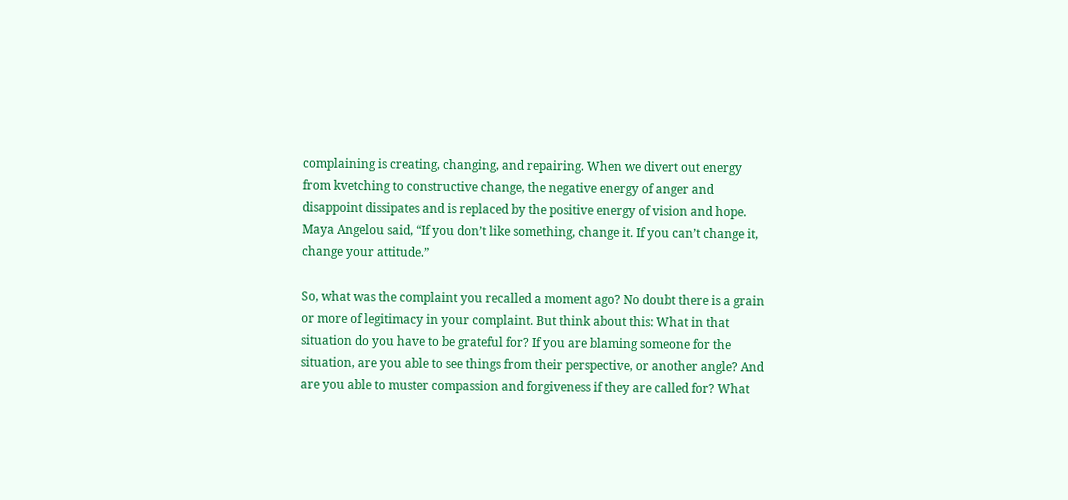complaining is creating, changing, and repairing. When we divert out energy from kvetching to constructive change, the negative energy of anger and disappoint dissipates and is replaced by the positive energy of vision and hope. Maya Angelou said, “If you don’t like something, change it. If you can’t change it, change your attitude.”

So, what was the complaint you recalled a moment ago? No doubt there is a grain or more of legitimacy in your complaint. But think about this: What in that situation do you have to be grateful for? If you are blaming someone for the situation, are you able to see things from their perspective, or another angle? And are you able to muster compassion and forgiveness if they are called for? What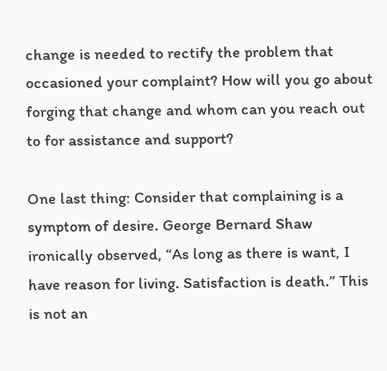change is needed to rectify the problem that occasioned your complaint? How will you go about forging that change and whom can you reach out to for assistance and support?

One last thing: Consider that complaining is a symptom of desire. George Bernard Shaw ironically observed, “As long as there is want, I have reason for living. Satisfaction is death.” This is not an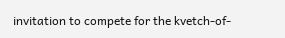invitation to compete for the kvetch-of-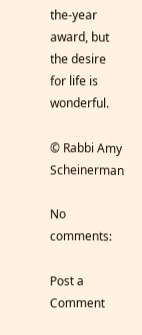the-year award, but the desire for life is wonderful.

© Rabbi Amy Scheinerman

No comments:

Post a Comment